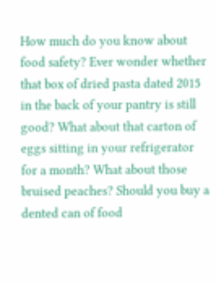How much do you know about food safety? Ever wonder whether that box of dried pasta dated 2015 in the back of your pantry is still good? What about that carton of eggs sitting in your refrigerator for a month? What about those bruised peaches? Should you buy a dented can of food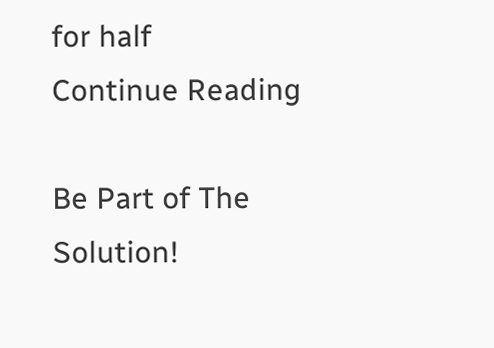for half
Continue Reading

Be Part of The Solution!